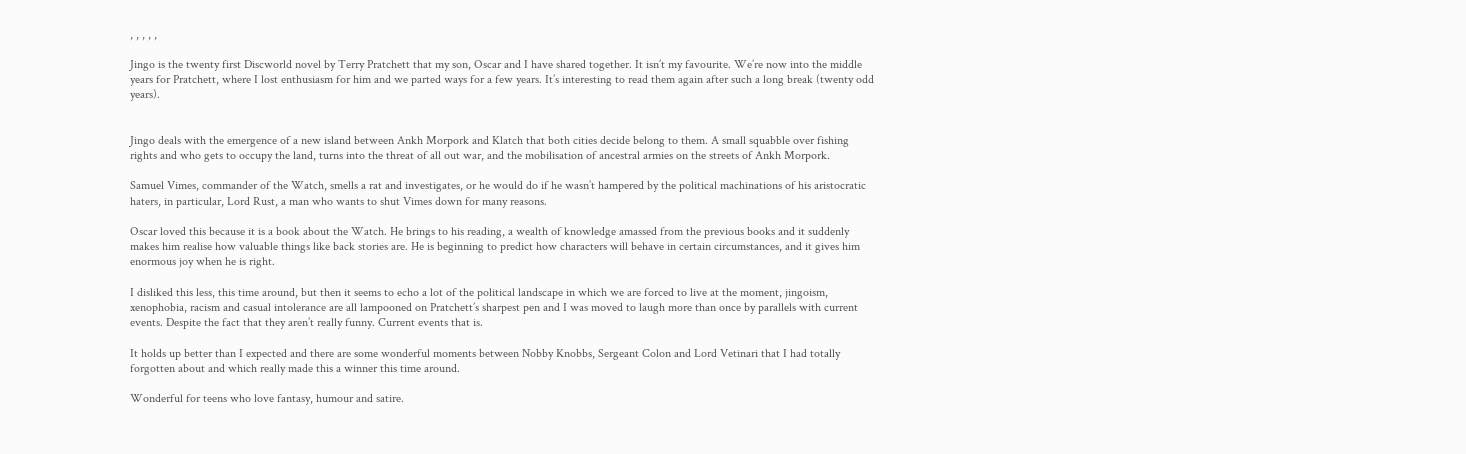, , , , ,

Jingo is the twenty first Discworld novel by Terry Pratchett that my son, Oscar and I have shared together. It isn’t my favourite. We’re now into the middle years for Pratchett, where I lost enthusiasm for him and we parted ways for a few years. It’s interesting to read them again after such a long break (twenty odd years).


Jingo deals with the emergence of a new island between Ankh Morpork and Klatch that both cities decide belong to them. A small squabble over fishing rights and who gets to occupy the land, turns into the threat of all out war, and the mobilisation of ancestral armies on the streets of Ankh Morpork.

Samuel Vimes, commander of the Watch, smells a rat and investigates, or he would do if he wasn’t hampered by the political machinations of his aristocratic haters, in particular, Lord Rust, a man who wants to shut Vimes down for many reasons.

Oscar loved this because it is a book about the Watch. He brings to his reading, a wealth of knowledge amassed from the previous books and it suddenly makes him realise how valuable things like back stories are. He is beginning to predict how characters will behave in certain circumstances, and it gives him enormous joy when he is right.

I disliked this less, this time around, but then it seems to echo a lot of the political landscape in which we are forced to live at the moment, jingoism, xenophobia, racism and casual intolerance are all lampooned on Pratchett’s sharpest pen and I was moved to laugh more than once by parallels with current events. Despite the fact that they aren’t really funny. Current events that is.

It holds up better than I expected and there are some wonderful moments between Nobby Knobbs, Sergeant Colon and Lord Vetinari that I had totally forgotten about and which really made this a winner this time around.

Wonderful for teens who love fantasy, humour and satire.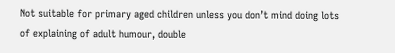Not suitable for primary aged children unless you don’t mind doing lots of explaining of adult humour, double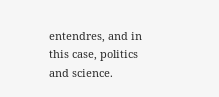entendres, and in this case, politics and science.